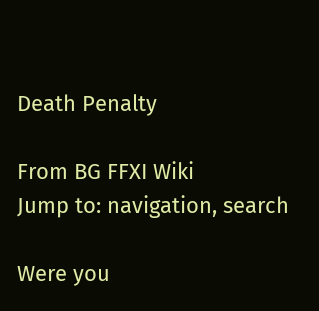Death Penalty

From BG FFXI Wiki
Jump to: navigation, search

Were you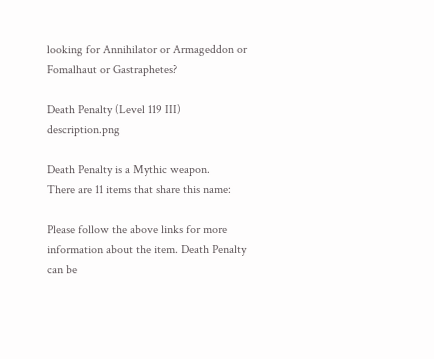looking for Annihilator or Armageddon or Fomalhaut or Gastraphetes?

Death Penalty (Level 119 III) description.png

Death Penalty is a Mythic weapon.
There are 11 items that share this name:

Please follow the above links for more information about the item. Death Penalty can be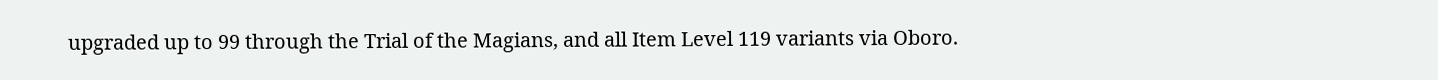upgraded up to 99 through the Trial of the Magians, and all Item Level 119 variants via Oboro.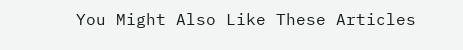You Might Also Like These Articles